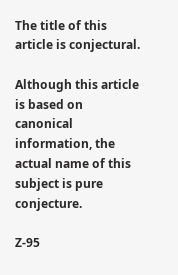The title of this article is conjectural.

Although this article is based on canonical information, the actual name of this subject is pure conjecture.

Z-95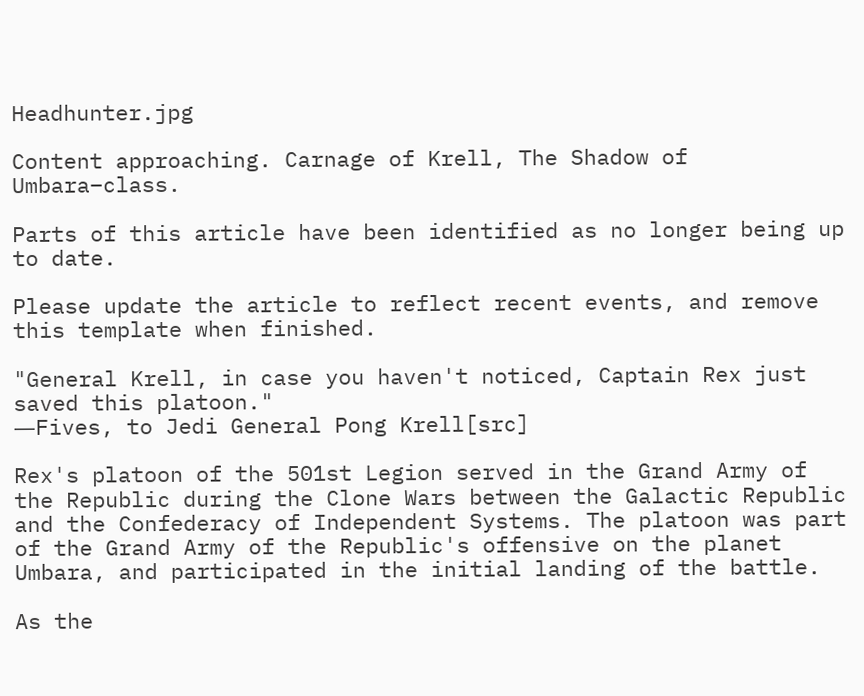Headhunter.jpg

Content approaching. Carnage of Krell, The Shadow of Umbara–class.

Parts of this article have been identified as no longer being up to date.

Please update the article to reflect recent events, and remove this template when finished.

"General Krell, in case you haven't noticed, Captain Rex just saved this platoon."
―Fives, to Jedi General Pong Krell[src]

Rex's platoon of the 501st Legion served in the Grand Army of the Republic during the Clone Wars between the Galactic Republic and the Confederacy of Independent Systems. The platoon was part of the Grand Army of the Republic's offensive on the planet Umbara, and participated in the initial landing of the battle.

As the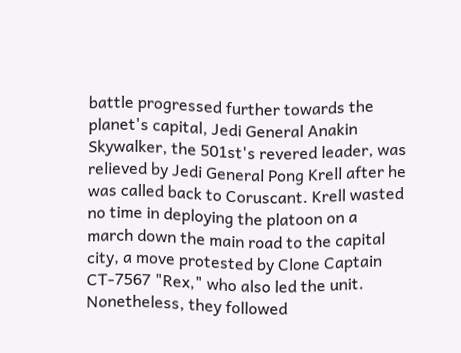battle progressed further towards the planet's capital, Jedi General Anakin Skywalker, the 501st's revered leader, was relieved by Jedi General Pong Krell after he was called back to Coruscant. Krell wasted no time in deploying the platoon on a march down the main road to the capital city, a move protested by Clone Captain CT-7567 "Rex," who also led the unit. Nonetheless, they followed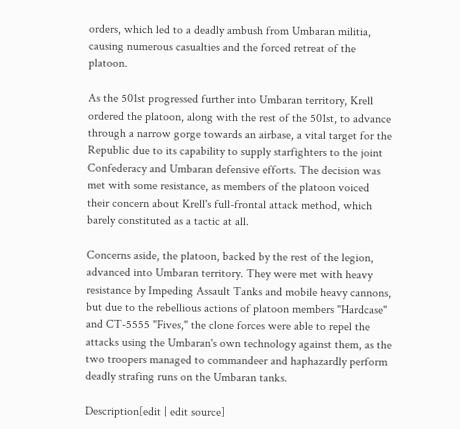orders, which led to a deadly ambush from Umbaran militia, causing numerous casualties and the forced retreat of the platoon.

As the 501st progressed further into Umbaran territory, Krell ordered the platoon, along with the rest of the 501st, to advance through a narrow gorge towards an airbase, a vital target for the Republic due to its capability to supply starfighters to the joint Confederacy and Umbaran defensive efforts. The decision was met with some resistance, as members of the platoon voiced their concern about Krell's full-frontal attack method, which barely constituted as a tactic at all.

Concerns aside, the platoon, backed by the rest of the legion, advanced into Umbaran territory. They were met with heavy resistance by Impeding Assault Tanks and mobile heavy cannons, but due to the rebellious actions of platoon members "Hardcase" and CT-5555 "Fives," the clone forces were able to repel the attacks using the Umbaran's own technology against them, as the two troopers managed to commandeer and haphazardly perform deadly strafing runs on the Umbaran tanks.

Description[edit | edit source]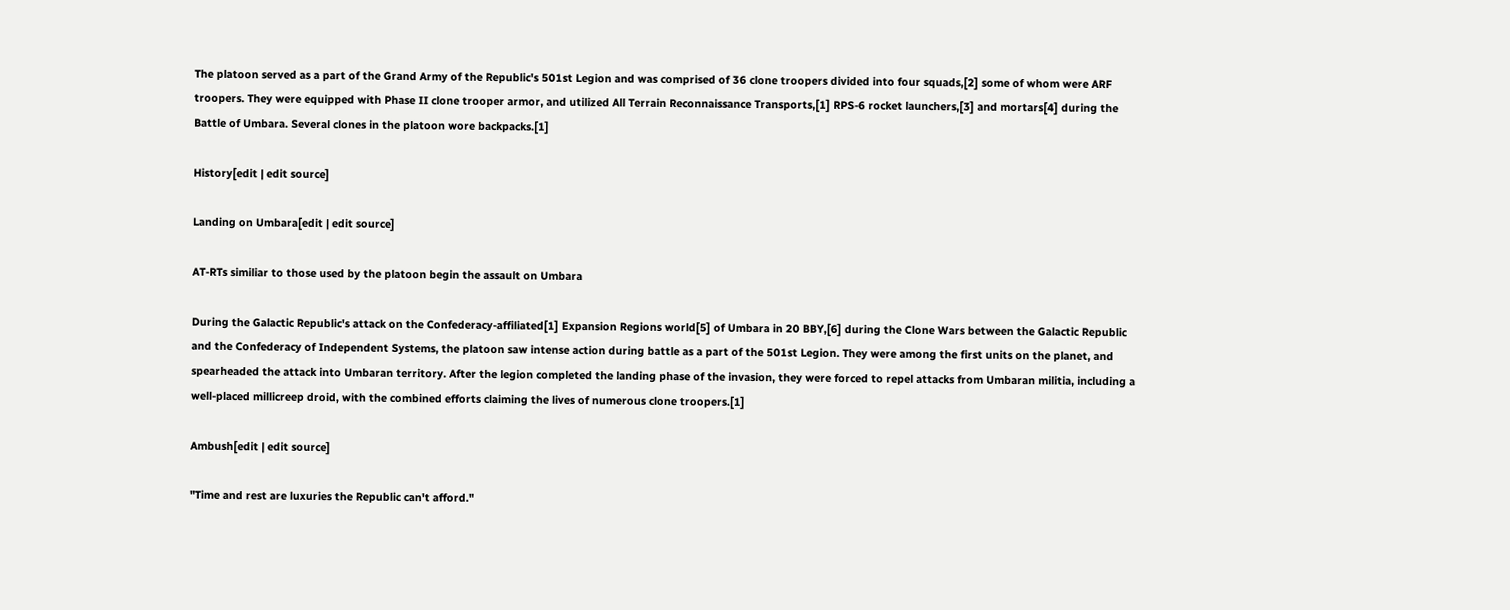The platoon served as a part of the Grand Army of the Republic's 501st Legion and was comprised of 36 clone troopers divided into four squads,[2] some of whom were ARF troopers. They were equipped with Phase II clone trooper armor, and utilized All Terrain Reconnaissance Transports,[1] RPS-6 rocket launchers,[3] and mortars[4] during the Battle of Umbara. Several clones in the platoon wore backpacks.[1]

History[edit | edit source]

Landing on Umbara[edit | edit source]

AT-RTs similiar to those used by the platoon begin the assault on Umbara

During the Galactic Republic's attack on the Confederacy-affiliated[1] Expansion Regions world[5] of Umbara in 20 BBY,[6] during the Clone Wars between the Galactic Republic and the Confederacy of Independent Systems, the platoon saw intense action during battle as a part of the 501st Legion. They were among the first units on the planet, and spearheaded the attack into Umbaran territory. After the legion completed the landing phase of the invasion, they were forced to repel attacks from Umbaran militia, including a well-placed millicreep droid, with the combined efforts claiming the lives of numerous clone troopers.[1]

Ambush[edit | edit source]

"Time and rest are luxuries the Republic can't afford."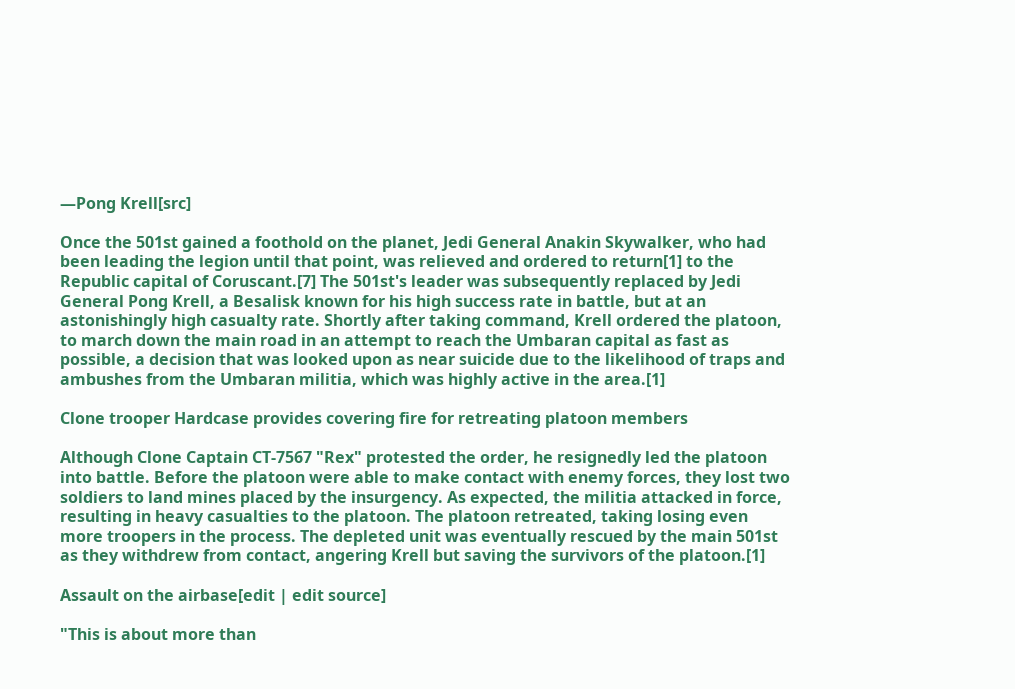―Pong Krell[src]

Once the 501st gained a foothold on the planet, Jedi General Anakin Skywalker, who had been leading the legion until that point, was relieved and ordered to return[1] to the Republic capital of Coruscant.[7] The 501st's leader was subsequently replaced by Jedi General Pong Krell, a Besalisk known for his high success rate in battle, but at an astonishingly high casualty rate. Shortly after taking command, Krell ordered the platoon, to march down the main road in an attempt to reach the Umbaran capital as fast as possible, a decision that was looked upon as near suicide due to the likelihood of traps and ambushes from the Umbaran militia, which was highly active in the area.[1]

Clone trooper Hardcase provides covering fire for retreating platoon members

Although Clone Captain CT-7567 "Rex" protested the order, he resignedly led the platoon into battle. Before the platoon were able to make contact with enemy forces, they lost two soldiers to land mines placed by the insurgency. As expected, the militia attacked in force, resulting in heavy casualties to the platoon. The platoon retreated, taking losing even more troopers in the process. The depleted unit was eventually rescued by the main 501st as they withdrew from contact, angering Krell but saving the survivors of the platoon.[1]

Assault on the airbase[edit | edit source]

"This is about more than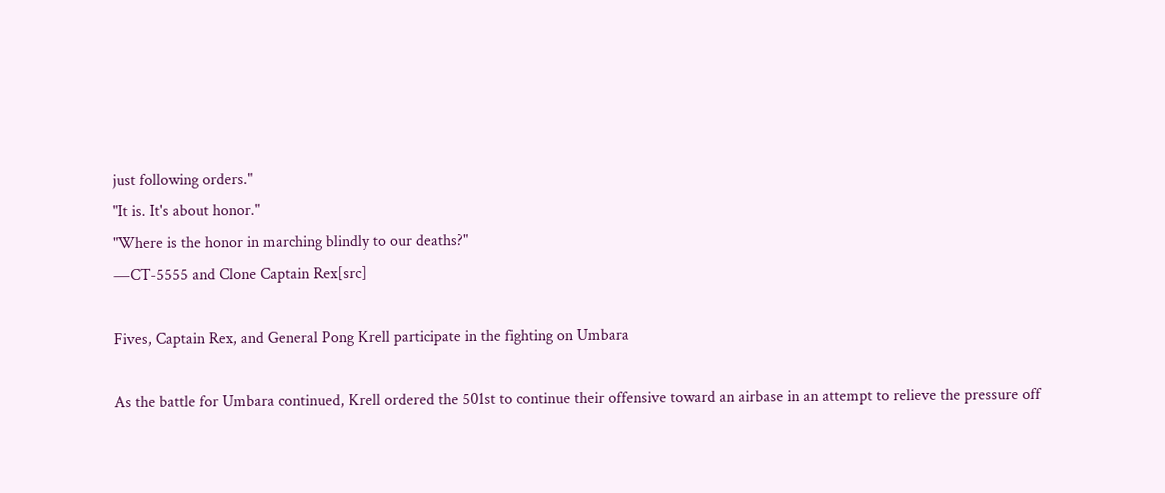just following orders."
"It is. It's about honor."
"Where is the honor in marching blindly to our deaths?"
―CT-5555 and Clone Captain Rex[src]

Fives, Captain Rex, and General Pong Krell participate in the fighting on Umbara

As the battle for Umbara continued, Krell ordered the 501st to continue their offensive toward an airbase in an attempt to relieve the pressure off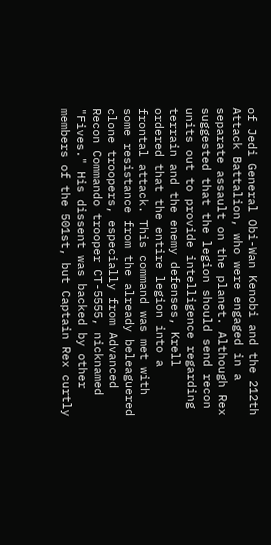of Jedi General Obi-Wan Kenobi and the 212th Attack Battalion, who were engaged in a separate assault on the planet. Although Rex suggested that the legion should send recon units out to provide intelligence regarding terrain and the enemy defenses, Krell ordered that the entire legion into a frontal attack. This command was met with some resistance from the already beleaguered clone troopers, especially from Advanced Recon Commando trooper CT-5555, nicknamed "Fives." His dissent was backed by other members of the 501st, but Captain Rex curtly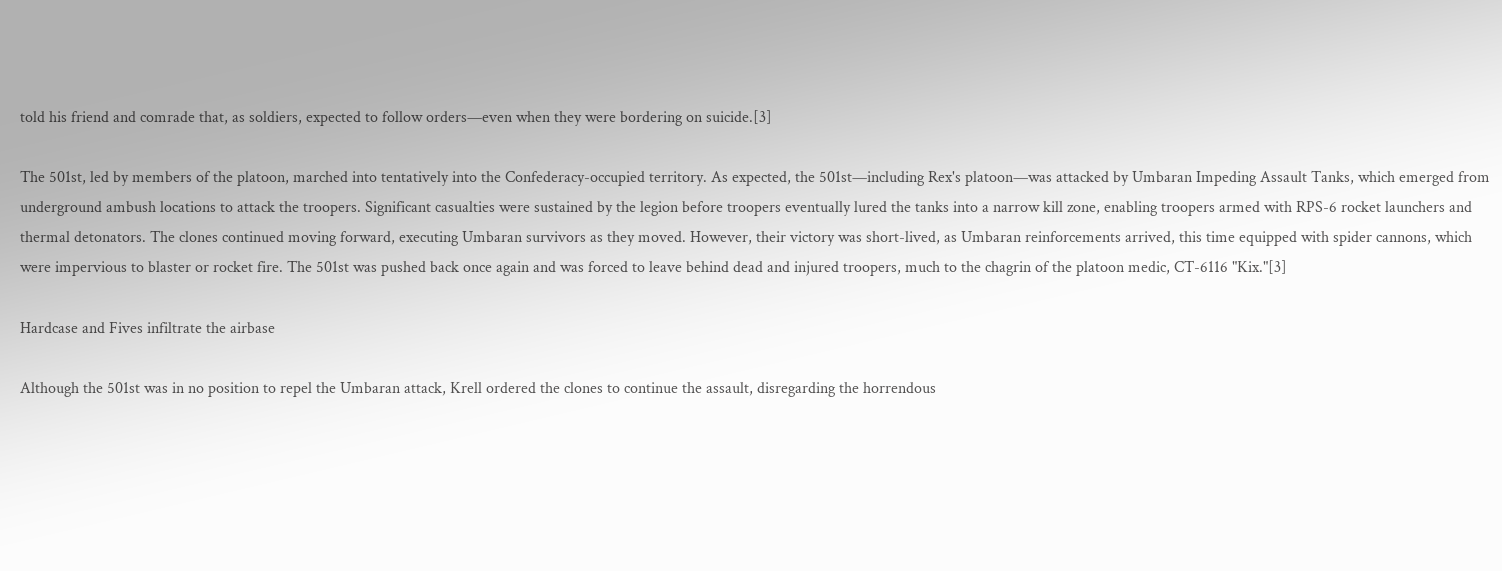told his friend and comrade that, as soldiers, expected to follow orders—even when they were bordering on suicide.[3]

The 501st, led by members of the platoon, marched into tentatively into the Confederacy-occupied territory. As expected, the 501st—including Rex's platoon—was attacked by Umbaran Impeding Assault Tanks, which emerged from underground ambush locations to attack the troopers. Significant casualties were sustained by the legion before troopers eventually lured the tanks into a narrow kill zone, enabling troopers armed with RPS-6 rocket launchers and thermal detonators. The clones continued moving forward, executing Umbaran survivors as they moved. However, their victory was short-lived, as Umbaran reinforcements arrived, this time equipped with spider cannons, which were impervious to blaster or rocket fire. The 501st was pushed back once again and was forced to leave behind dead and injured troopers, much to the chagrin of the platoon medic, CT-6116 "Kix."[3]

Hardcase and Fives infiltrate the airbase

Although the 501st was in no position to repel the Umbaran attack, Krell ordered the clones to continue the assault, disregarding the horrendous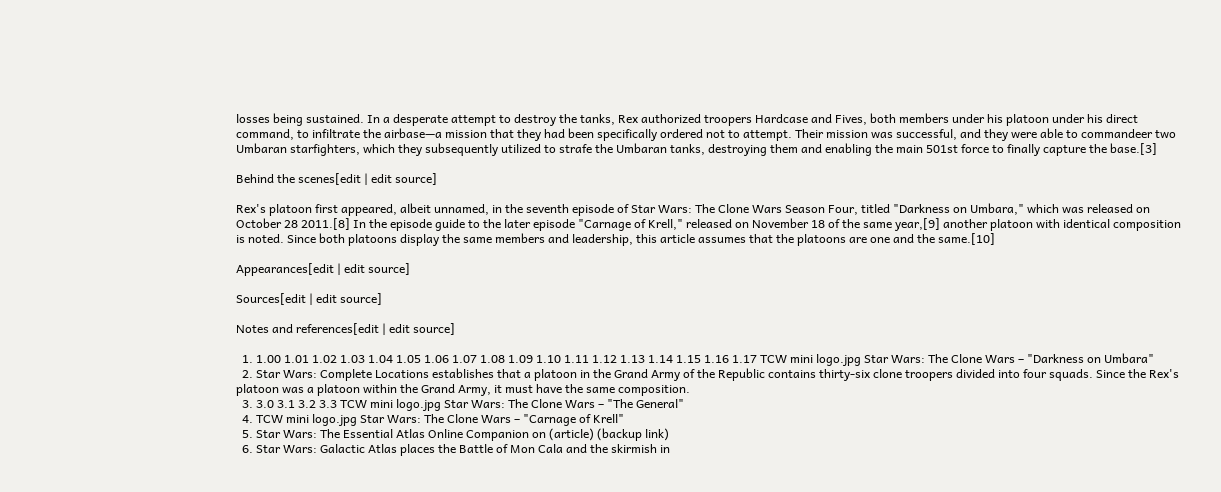losses being sustained. In a desperate attempt to destroy the tanks, Rex authorized troopers Hardcase and Fives, both members under his platoon under his direct command, to infiltrate the airbase—a mission that they had been specifically ordered not to attempt. Their mission was successful, and they were able to commandeer two Umbaran starfighters, which they subsequently utilized to strafe the Umbaran tanks, destroying them and enabling the main 501st force to finally capture the base.[3]

Behind the scenes[edit | edit source]

Rex's platoon first appeared, albeit unnamed, in the seventh episode of Star Wars: The Clone Wars Season Four, titled "Darkness on Umbara," which was released on October 28 2011.[8] In the episode guide to the later episode "Carnage of Krell," released on November 18 of the same year,[9] another platoon with identical composition is noted. Since both platoons display the same members and leadership, this article assumes that the platoons are one and the same.[10]

Appearances[edit | edit source]

Sources[edit | edit source]

Notes and references[edit | edit source]

  1. 1.00 1.01 1.02 1.03 1.04 1.05 1.06 1.07 1.08 1.09 1.10 1.11 1.12 1.13 1.14 1.15 1.16 1.17 TCW mini logo.jpg Star Wars: The Clone Wars – "Darkness on Umbara"
  2. Star Wars: Complete Locations establishes that a platoon in the Grand Army of the Republic contains thirty-six clone troopers divided into four squads. Since the Rex's platoon was a platoon within the Grand Army, it must have the same composition.
  3. 3.0 3.1 3.2 3.3 TCW mini logo.jpg Star Wars: The Clone Wars – "The General"
  4. TCW mini logo.jpg Star Wars: The Clone Wars – "Carnage of Krell"
  5. Star Wars: The Essential Atlas Online Companion on (article) (backup link)
  6. Star Wars: Galactic Atlas places the Battle of Mon Cala and the skirmish in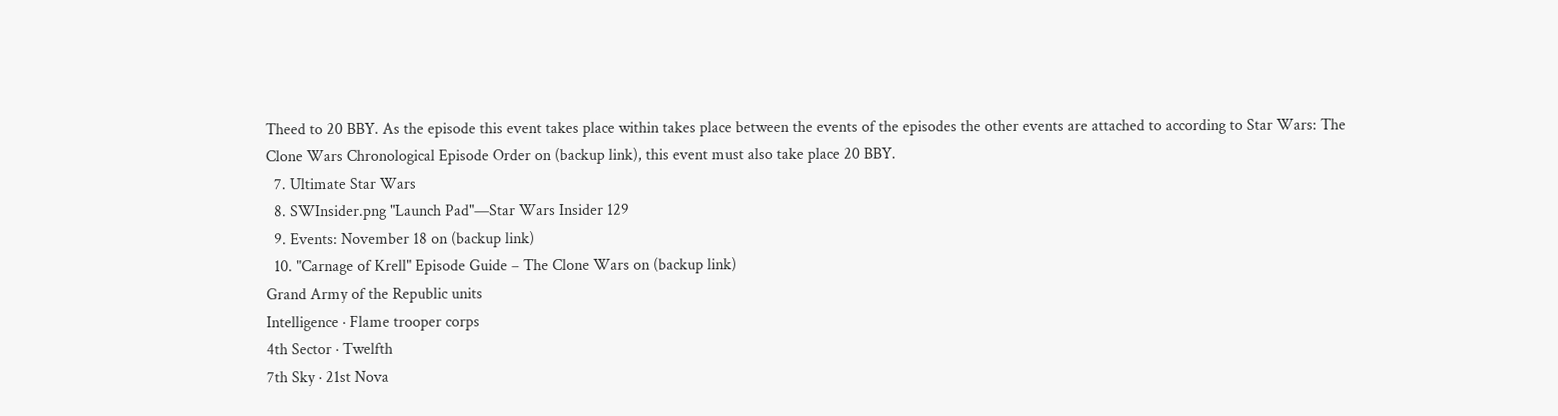Theed to 20 BBY. As the episode this event takes place within takes place between the events of the episodes the other events are attached to according to Star Wars: The Clone Wars Chronological Episode Order on (backup link), this event must also take place 20 BBY.
  7. Ultimate Star Wars
  8. SWInsider.png "Launch Pad"—Star Wars Insider 129
  9. Events: November 18 on (backup link)
  10. "Carnage of Krell" Episode Guide – The Clone Wars on (backup link)
Grand Army of the Republic units
Intelligence · Flame trooper corps
4th Sector · Twelfth
7th Sky · 21st Nova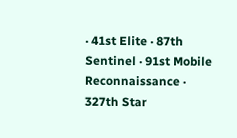· 41st Elite · 87th Sentinel · 91st Mobile Reconnaissance · 327th Star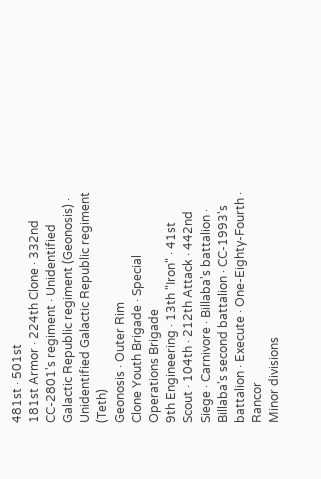481st · 501st
181st Armor · 224th Clone · 332nd
CC-2801's regiment · Unidentified Galactic Republic regiment (Geonosis) · Unidentified Galactic Republic regiment (Teth)
Geonosis · Outer Rim
Clone Youth Brigade · Special Operations Brigade
9th Engineering · 13th "Iron" · 41st Scout · 104th · 212th Attack · 442nd Siege · Carnivore · Billaba's battalion · Billaba's second battalion · CC-1993's battalion · Execute · One-Eighty-Fourth · Rancor
Minor divisions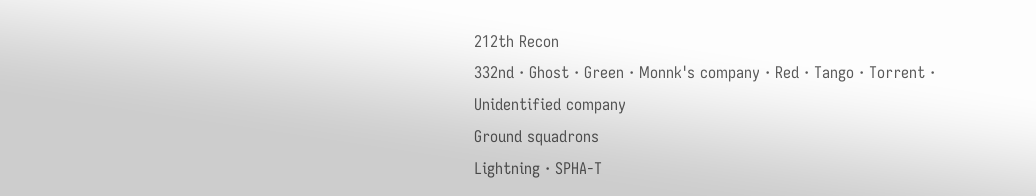212th Recon
332nd · Ghost · Green · Monnk's company · Red · Tango · Torrent · Unidentified company
Ground squadrons
Lightning · SPHA-T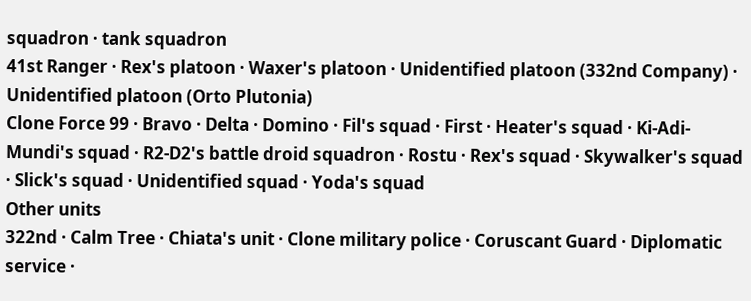squadron · tank squadron
41st Ranger · Rex's platoon · Waxer's platoon · Unidentified platoon (332nd Company) · Unidentified platoon (Orto Plutonia)
Clone Force 99 · Bravo · Delta · Domino · Fil's squad · First · Heater's squad · Ki-Adi-Mundi's squad · R2-D2's battle droid squadron · Rostu · Rex's squad · Skywalker's squad · Slick's squad · Unidentified squad · Yoda's squad
Other units
322nd · Calm Tree · Chiata's unit · Clone military police · Coruscant Guard · Diplomatic service ·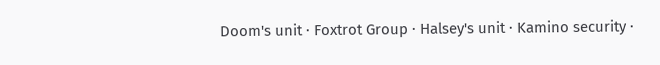Doom's unit · Foxtrot Group · Halsey's unit · Kamino security ·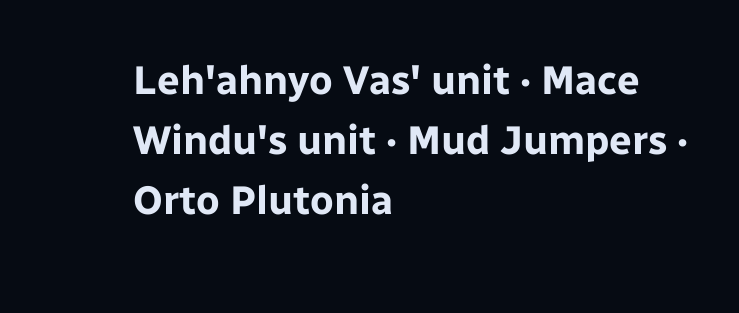Leh'ahnyo Vas' unit · Mace Windu's unit · Mud Jumpers · Orto Plutonia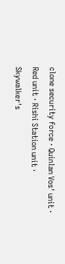clone security force · Quinlan Vos' unit · Red unit · Rishi Station unit · Skywalker's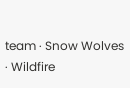team · Snow Wolves · Wildfire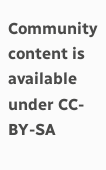Community content is available under CC-BY-SA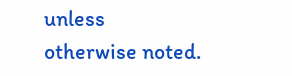unless otherwise noted.